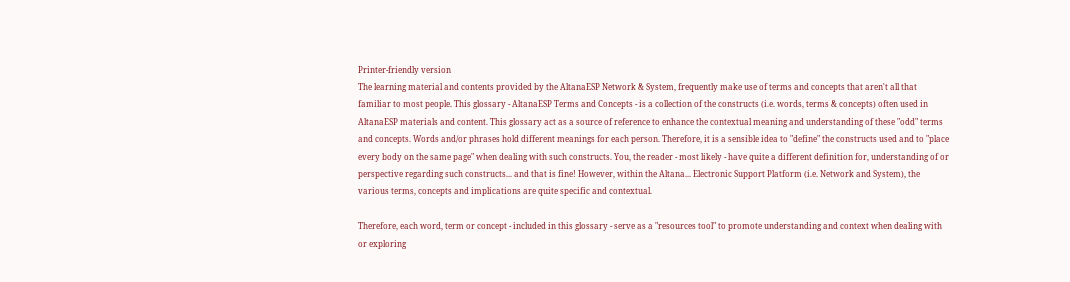Printer-friendly version
The learning material and contents provided by the AltanaESP Network & System, frequently make use of terms and concepts that aren't all that familiar to most people. This glossary - AltanaESP Terms and Concepts - is a collection of the constructs (i.e. words, terms & concepts) often used in AltanaESP materials and content. This glossary act as a source of reference to enhance the contextual meaning and understanding of these "odd" terms and concepts. Words and/or phrases hold different meanings for each person. Therefore, it is a sensible idea to "define" the constructs used and to "place every body on the same page" when dealing with such constructs. You, the reader - most likely - have quite a different definition for, understanding of or perspective regarding such constructs... and that is fine! However, within the Altana... Electronic Support Platform (i.e. Network and System), the various terms, concepts and implications are quite specific and contextual.

Therefore, each word, term or concept - included in this glossary - serve as a "resources tool" to promote understanding and context when dealing with or exploring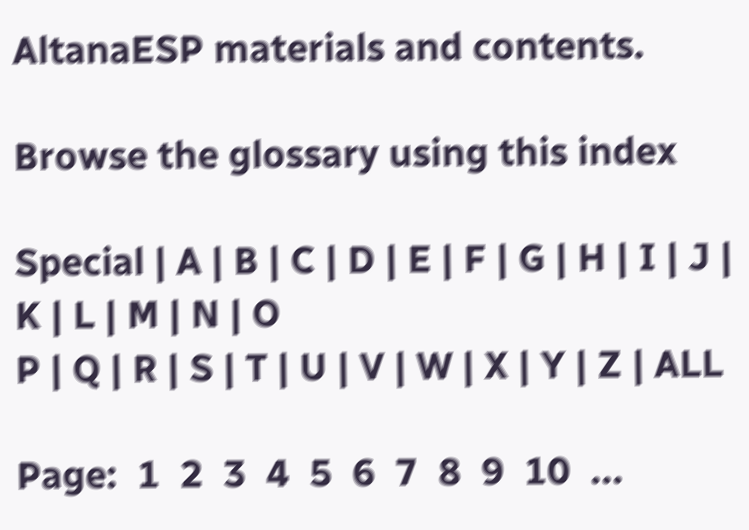AltanaESP materials and contents.

Browse the glossary using this index

Special | A | B | C | D | E | F | G | H | I | J | K | L | M | N | O
P | Q | R | S | T | U | V | W | X | Y | Z | ALL

Page:  1  2  3  4  5  6  7  8  9  10  ...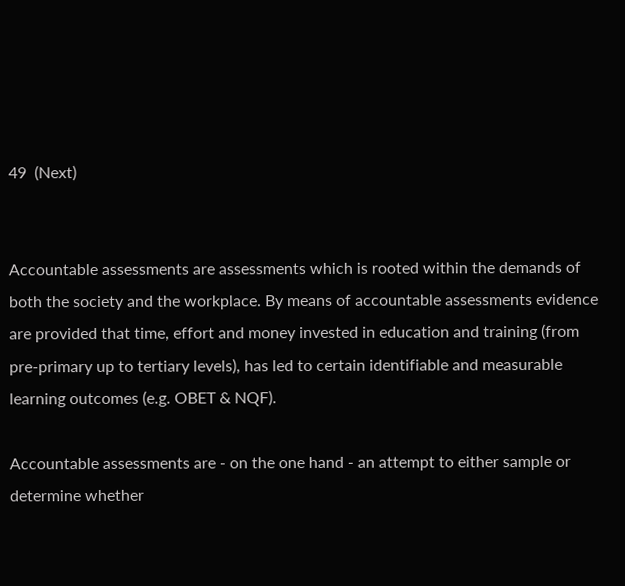49  (Next)


Accountable assessments are assessments which is rooted within the demands of both the society and the workplace. By means of accountable assessments evidence are provided that time, effort and money invested in education and training (from pre-primary up to tertiary levels), has led to certain identifiable and measurable learning outcomes (e.g. OBET & NQF).

Accountable assessments are - on the one hand - an attempt to either sample or determine whether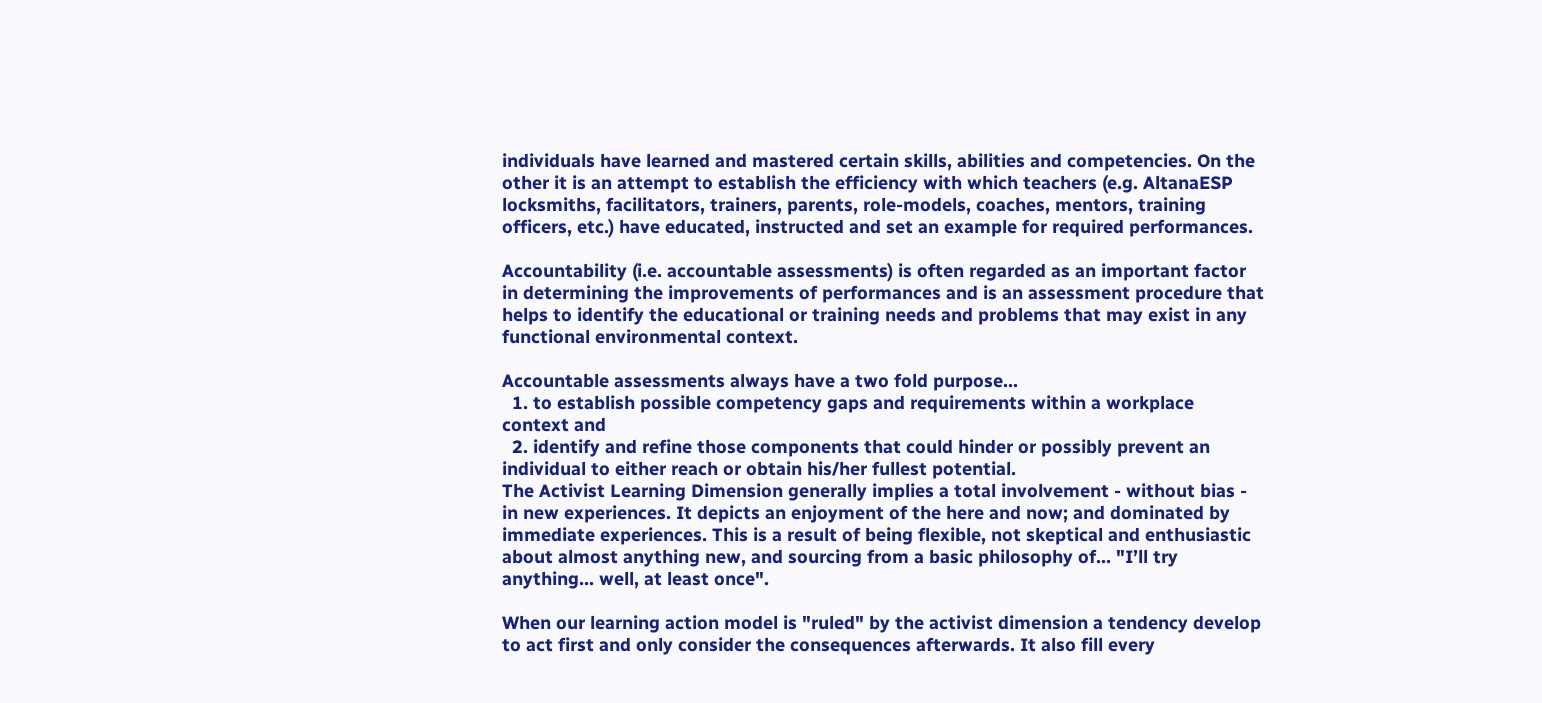individuals have learned and mastered certain skills, abilities and competencies. On the other it is an attempt to establish the efficiency with which teachers (e.g. AltanaESP locksmiths, facilitators, trainers, parents, role-models, coaches, mentors, training officers, etc.) have educated, instructed and set an example for required performances.

Accountability (i.e. accountable assessments) is often regarded as an important factor in determining the improvements of performances and is an assessment procedure that helps to identify the educational or training needs and problems that may exist in any functional environmental context.

Accountable assessments always have a two fold purpose...
  1. to establish possible competency gaps and requirements within a workplace context and
  2. identify and refine those components that could hinder or possibly prevent an individual to either reach or obtain his/her fullest potential.
The Activist Learning Dimension generally implies a total involvement - without bias - in new experiences. It depicts an enjoyment of the here and now; and dominated by immediate experiences. This is a result of being flexible, not skeptical and enthusiastic about almost anything new, and sourcing from a basic philosophy of... "I’ll try anything... well, at least once".

When our learning action model is "ruled" by the activist dimension a tendency develop to act first and only consider the consequences afterwards. It also fill every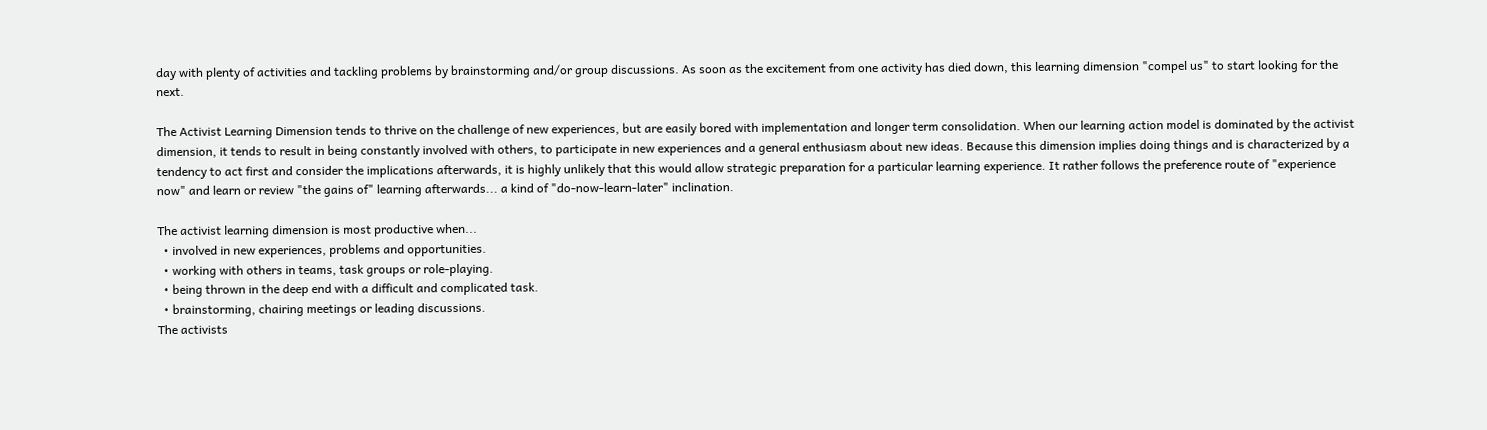day with plenty of activities and tackling problems by brainstorming and/or group discussions. As soon as the excitement from one activity has died down, this learning dimension "compel us" to start looking for the next.

The Activist Learning Dimension tends to thrive on the challenge of new experiences, but are easily bored with implementation and longer term consolidation. When our learning action model is dominated by the activist dimension, it tends to result in being constantly involved with others, to participate in new experiences and a general enthusiasm about new ideas. Because this dimension implies doing things and is characterized by a tendency to act first and consider the implications afterwards, it is highly unlikely that this would allow strategic preparation for a particular learning experience. It rather follows the preference route of "experience now" and learn or review "the gains of" learning afterwards... a kind of "do-now-learn-later" inclination.

The activist learning dimension is most productive when...
  • involved in new experiences, problems and opportunities.
  • working with others in teams, task groups or role-playing.
  • being thrown in the deep end with a difficult and complicated task.
  • brainstorming, chairing meetings or leading discussions.
The activists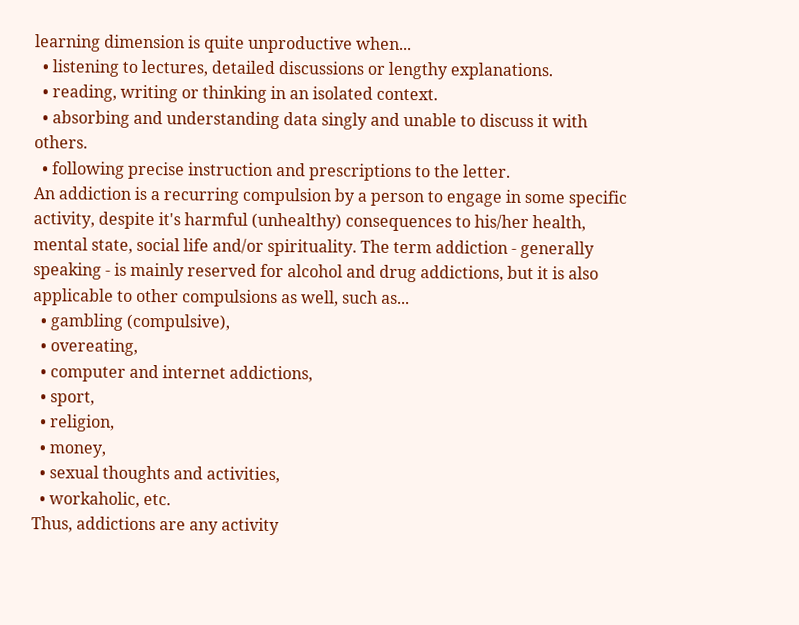learning dimension is quite unproductive when...
  • listening to lectures, detailed discussions or lengthy explanations.
  • reading, writing or thinking in an isolated context.
  • absorbing and understanding data singly and unable to discuss it with others.
  • following precise instruction and prescriptions to the letter.
An addiction is a recurring compulsion by a person to engage in some specific activity, despite it's harmful (unhealthy) consequences to his/her health, mental state, social life and/or spirituality. The term addiction - generally speaking - is mainly reserved for alcohol and drug addictions, but it is also applicable to other compulsions as well, such as...
  • gambling (compulsive),
  • overeating,
  • computer and internet addictions,
  • sport,
  • religion,
  • money,
  • sexual thoughts and activities,
  • workaholic, etc.
Thus, addictions are any activity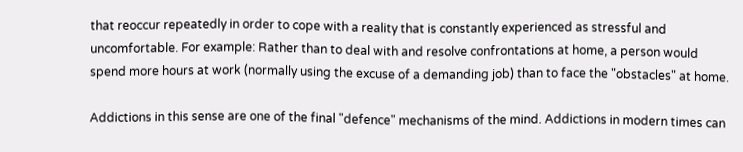that reoccur repeatedly in order to cope with a reality that is constantly experienced as stressful and uncomfortable. For example: Rather than to deal with and resolve confrontations at home, a person would spend more hours at work (normally using the excuse of a demanding job) than to face the "obstacles" at home.

Addictions in this sense are one of the final "defence" mechanisms of the mind. Addictions in modern times can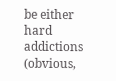be either hard addictions (obvious,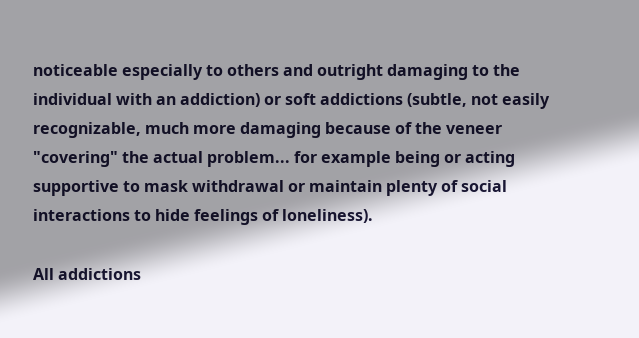noticeable especially to others and outright damaging to the individual with an addiction) or soft addictions (subtle, not easily recognizable, much more damaging because of the veneer "covering" the actual problem... for example being or acting supportive to mask withdrawal or maintain plenty of social interactions to hide feelings of loneliness).

All addictions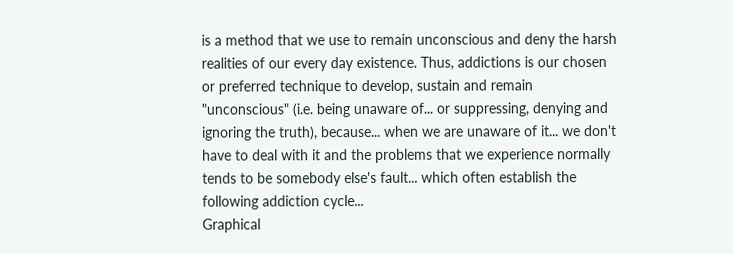is a method that we use to remain unconscious and deny the harsh realities of our every day existence. Thus, addictions is our chosen or preferred technique to develop, sustain and remain "unconscious" (i.e. being unaware of... or suppressing, denying and ignoring the truth), because... when we are unaware of it... we don't have to deal with it and the problems that we experience normally tends to be somebody else's fault... which often establish the following addiction cycle...
Graphical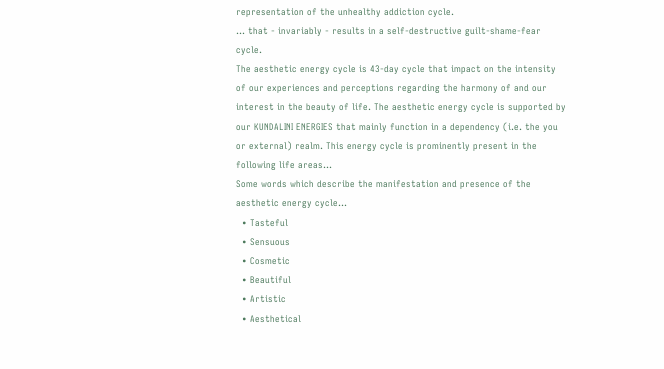representation of the unhealthy addiction cycle.
... that - invariably - results in a self-destructive guilt-shame-fear cycle.
The aesthetic energy cycle is 43-day cycle that impact on the intensity of our experiences and perceptions regarding the harmony of and our interest in the beauty of life. The aesthetic energy cycle is supported by our KUNDALINI ENERGIES that mainly function in a dependency (i.e. the you or external) realm. This energy cycle is prominently present in the following life areas...
Some words which describe the manifestation and presence of the aesthetic energy cycle...
  • Tasteful
  • Sensuous
  • Cosmetic
  • Beautiful
  • Artistic
  • Aesthetical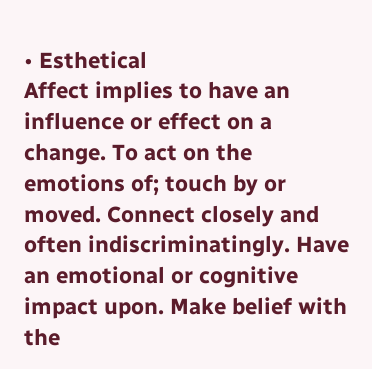• Esthetical
Affect implies to have an influence or effect on a change. To act on the emotions of; touch by or moved. Connect closely and often indiscriminatingly. Have an emotional or cognitive impact upon. Make belief with the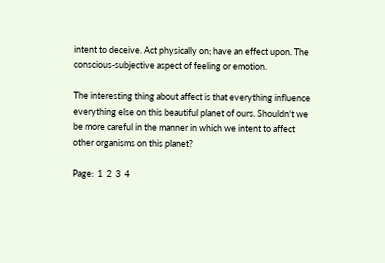intent to deceive. Act physically on; have an effect upon. The conscious-subjective aspect of feeling or emotion.

The interesting thing about affect is that everything influence everything else on this beautiful planet of ours. Shouldn't we be more careful in the manner in which we intent to affect other organisms on this planet?

Page:  1  2  3  4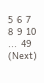5  6  7  8  9  10  ...  49  (Next)